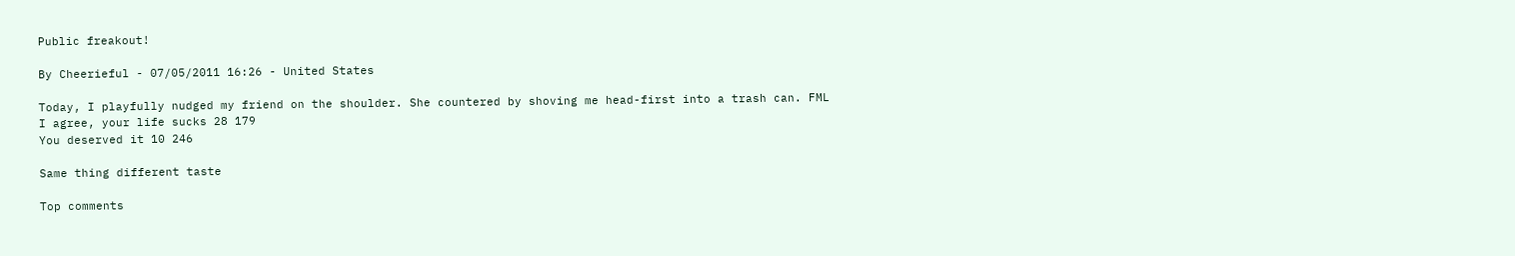Public freakout!

By Cheerieful - 07/05/2011 16:26 - United States

Today, I playfully nudged my friend on the shoulder. She countered by shoving me head-first into a trash can. FML
I agree, your life sucks 28 179
You deserved it 10 246

Same thing different taste

Top comments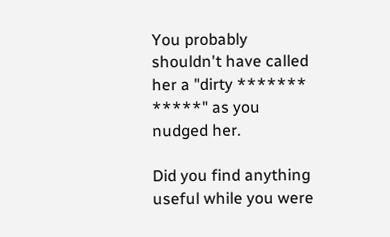You probably shouldn't have called her a "dirty ******* *****" as you nudged her.

Did you find anything useful while you were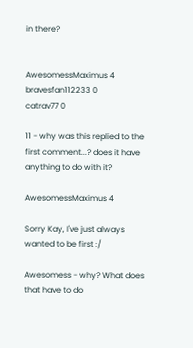in there?


AwesomessMaximus 4
bravesfan112233 0
catrav77 0

11 - why was this replied to the first comment...? does it have anything to do with it?

AwesomessMaximus 4

Sorry Kay, I've just always wanted to be first :/

Awesomess - why? What does that have to do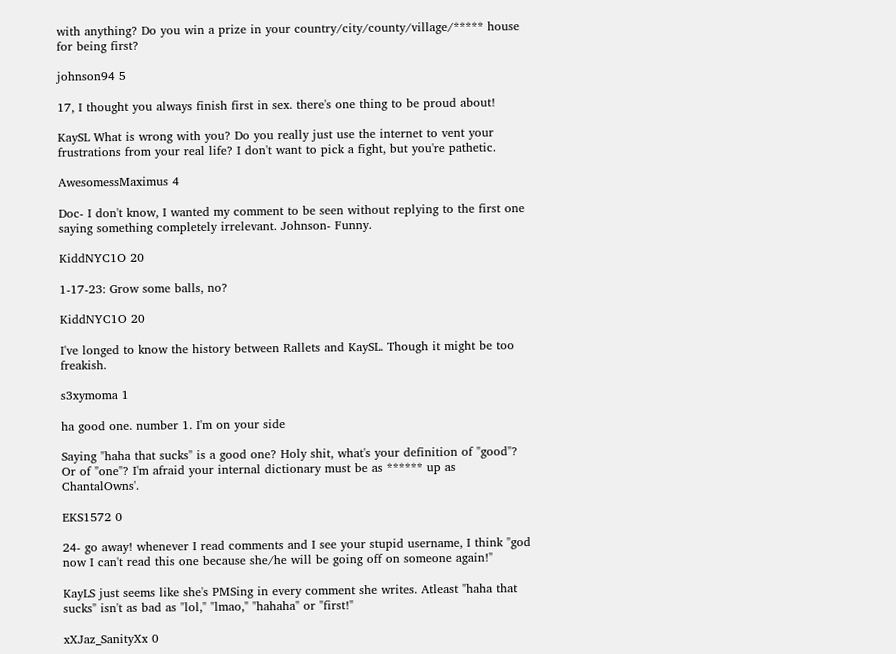with anything? Do you win a prize in your country/city/county/village/***** house for being first?

johnson94 5

17, I thought you always finish first in sex. there's one thing to be proud about!

KaySL What is wrong with you? Do you really just use the internet to vent your frustrations from your real life? I don't want to pick a fight, but you're pathetic.

AwesomessMaximus 4

Doc- I don't know, I wanted my comment to be seen without replying to the first one saying something completely irrelevant. Johnson- Funny.

KiddNYC1O 20

1-17-23: Grow some balls, no?

KiddNYC1O 20

I've longed to know the history between Rallets and KaySL. Though it might be too freakish.

s3xymoma 1

ha good one. number 1. I'm on your side

Saying "haha that sucks" is a good one? Holy shit, what's your definition of "good"? Or of "one"? I'm afraid your internal dictionary must be as ****** up as ChantalOwns'.

EKS1572 0

24- go away! whenever I read comments and I see your stupid username, I think "god now I can't read this one because she/he will be going off on someone again!"

KayLS just seems like she's PMSing in every comment she writes. Atleast "haha that sucks" isn't as bad as "lol," "lmao," "hahaha" or "first!"

xXJaz_SanityXx 0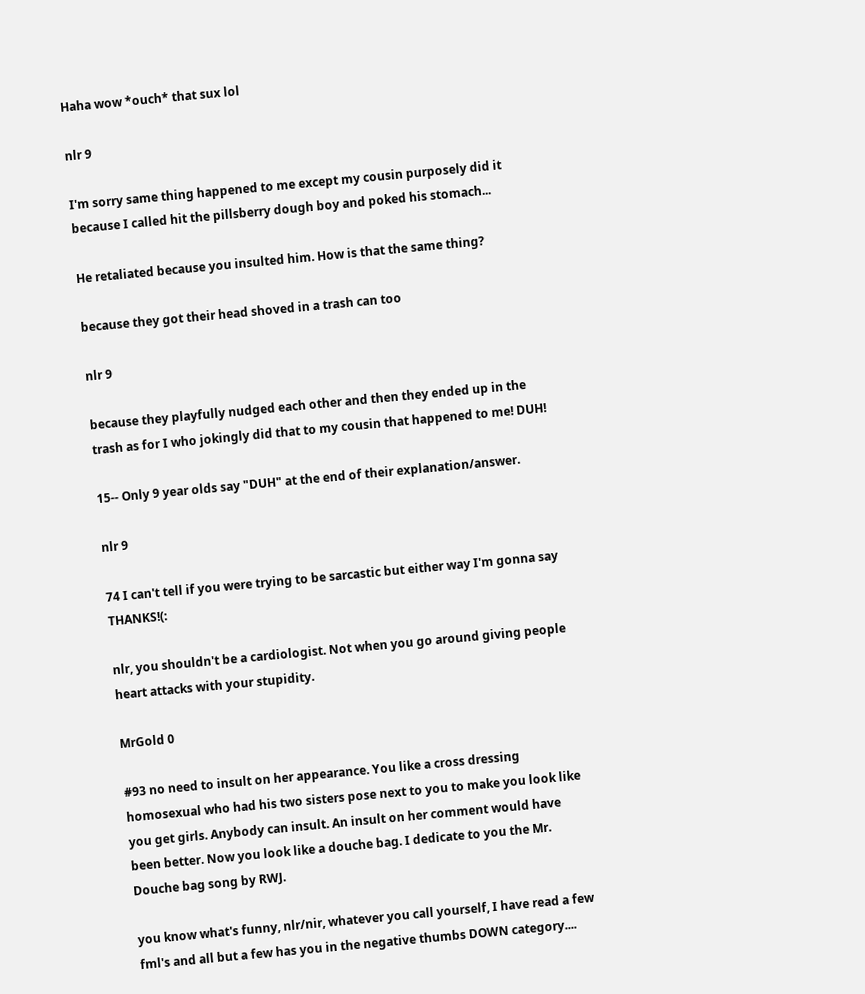Haha wow *ouch* that sux lol

nlr 9

I'm sorry same thing happened to me except my cousin purposely did it because I called hit the pillsberry dough boy and poked his stomach...

He retaliated because you insulted him. How is that the same thing?

because they got their head shoved in a trash can too

nlr 9

because they playfully nudged each other and then they ended up in the trash as for I who jokingly did that to my cousin that happened to me! DUH!

15-- Only 9 year olds say "DUH" at the end of their explanation/answer.

nlr 9

74 I can't tell if you were trying to be sarcastic but either way I'm gonna say THANKS!(:

nlr, you shouldn't be a cardiologist. Not when you go around giving people heart attacks with your stupidity.

MrGold 0

#93 no need to insult on her appearance. You like a cross dressing homosexual who had his two sisters pose next to you to make you look like you get girls. Anybody can insult. An insult on her comment would have been better. Now you look like a douche bag. I dedicate to you the Mr. Douche bag song by RWJ.

you know what's funny, nlr/nir, whatever you call yourself, I have read a few fml's and all but a few has you in the negative thumbs DOWN category....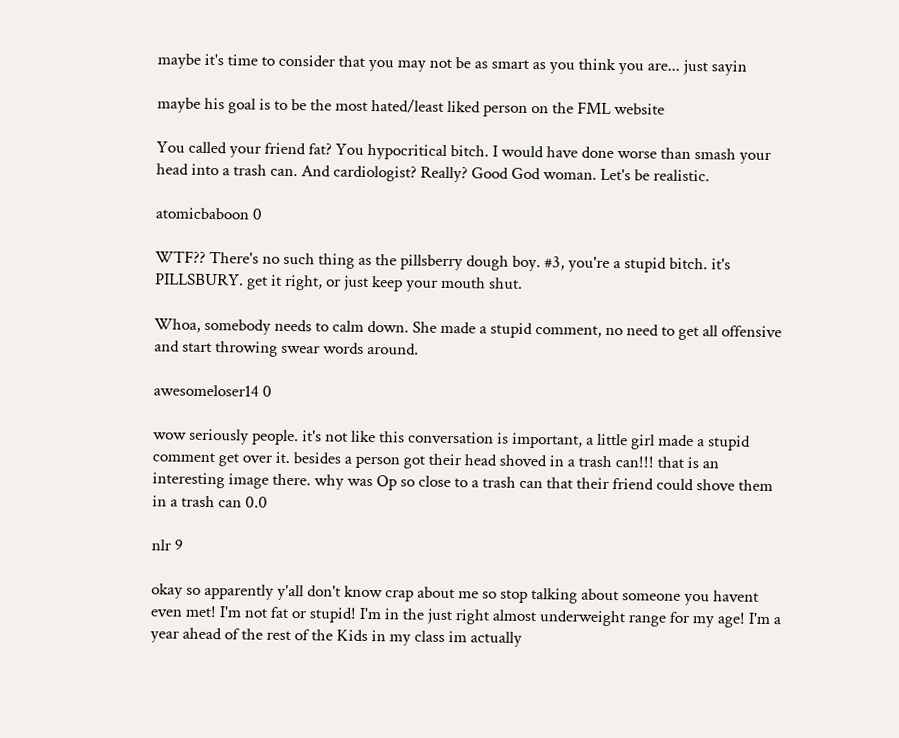maybe it's time to consider that you may not be as smart as you think you are... just sayin

maybe his goal is to be the most hated/least liked person on the FML website

You called your friend fat? You hypocritical bitch. I would have done worse than smash your head into a trash can. And cardiologist? Really? Good God woman. Let's be realistic.

atomicbaboon 0

WTF?? There's no such thing as the pillsberry dough boy. #3, you're a stupid bitch. it's PILLSBURY. get it right, or just keep your mouth shut.

Whoa, somebody needs to calm down. She made a stupid comment, no need to get all offensive and start throwing swear words around.

awesomeloser14 0

wow seriously people. it's not like this conversation is important, a little girl made a stupid comment get over it. besides a person got their head shoved in a trash can!!! that is an interesting image there. why was Op so close to a trash can that their friend could shove them in a trash can 0.0

nlr 9

okay so apparently y'all don't know crap about me so stop talking about someone you havent even met! I'm not fat or stupid! I'm in the just right almost underweight range for my age! I'm a year ahead of the rest of the Kids in my class im actually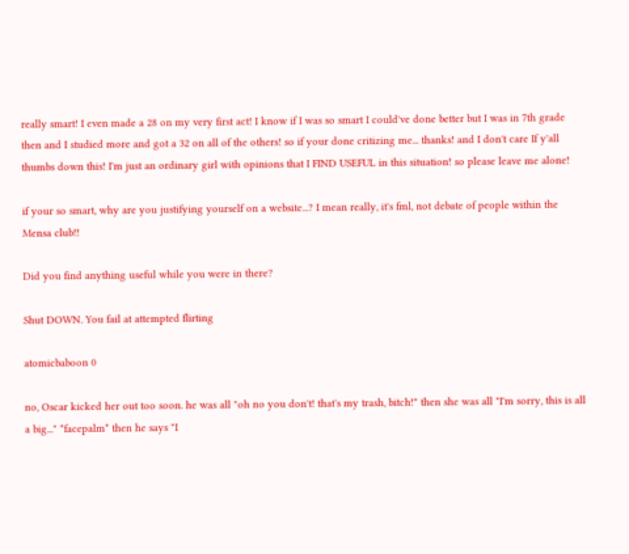really smart! I even made a 28 on my very first act! I know if I was so smart I could've done better but I was in 7th grade then and I studied more and got a 32 on all of the others! so if your done critizing me... thanks! and I don't care If y'all thumbs down this! I'm just an ordinary girl with opinions that I FIND USEFUL in this situation! so please leave me alone!

if your so smart, why are you justifying yourself on a website...? I mean really, it's fml, not debate of people within the Mensa club!!

Did you find anything useful while you were in there?

Shut DOWN. You fail at attempted flirting

atomicbaboon 0

no, Oscar kicked her out too soon. he was all "oh no you don't! that's my trash, bitch!" then she was all "I'm sorry, this is all a big..." *facepalm* then he says "I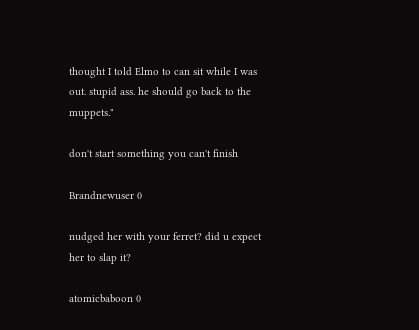thought I told Elmo to can sit while I was out. stupid ass. he should go back to the muppets."

don't start something you can't finish

Brandnewuser 0

nudged her with your ferret? did u expect her to slap it?

atomicbaboon 0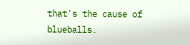that's the cause of blueballs.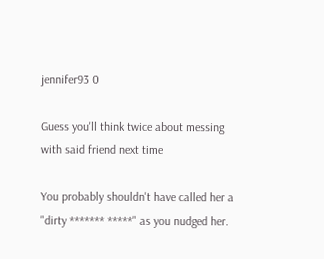jennifer93 0

Guess you'll think twice about messing with said friend next time

You probably shouldn't have called her a "dirty ******* *****" as you nudged her.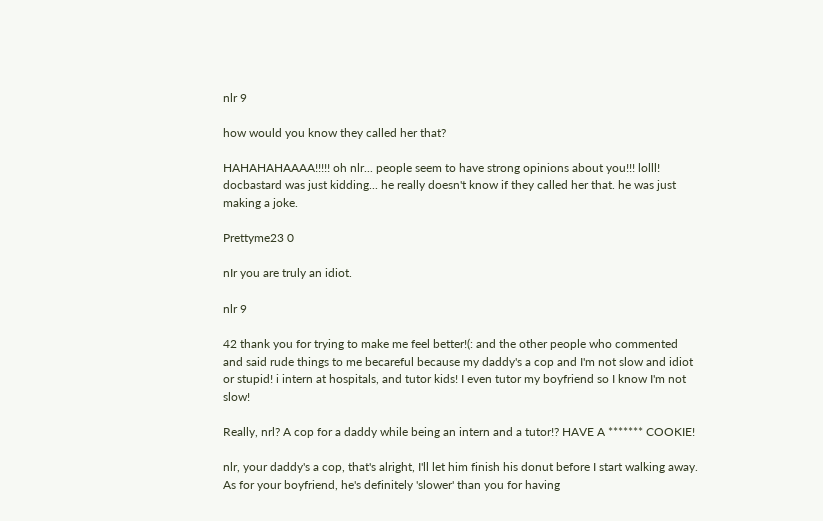nlr 9

how would you know they called her that?

HAHAHAHAAAA!!!!! oh nlr... people seem to have strong opinions about you!!! lolll! docbastard was just kidding... he really doesn't know if they called her that. he was just making a joke.

Prettyme23 0

nIr you are truly an idiot.

nlr 9

42 thank you for trying to make me feel better!(: and the other people who commented and said rude things to me becareful because my daddy's a cop and I'm not slow and idiot or stupid! i intern at hospitals, and tutor kids! I even tutor my boyfriend so I know I'm not slow!

Really, nrl? A cop for a daddy while being an intern and a tutor!? HAVE A ******* COOKIE!

nlr, your daddy's a cop, that's alright, I'll let him finish his donut before I start walking away. As for your boyfriend, he's definitely 'slower' than you for having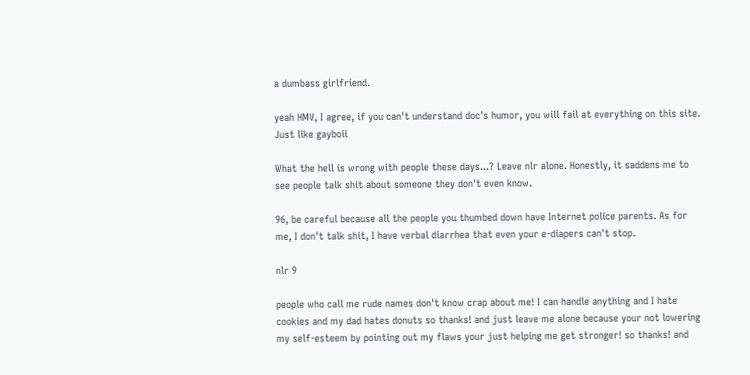a dumbass girlfriend.

yeah HMV, I agree, if you can't understand doc's humor, you will fail at everything on this site. Just like gayboii

What the hell is wrong with people these days...? Leave nlr alone. Honestly, it saddens me to see people talk shit about someone they don't even know.

96, be careful because all the people you thumbed down have Internet police parents. As for me, I don't talk shit, I have verbal diarrhea that even your e-diapers can't stop.

nlr 9

people who call me rude names don't know crap about me! I can handle anything and I hate cookies and my dad hates donuts so thanks! and just leave me alone because your not lowering my self-esteem by pointing out my flaws your just helping me get stronger! so thanks! and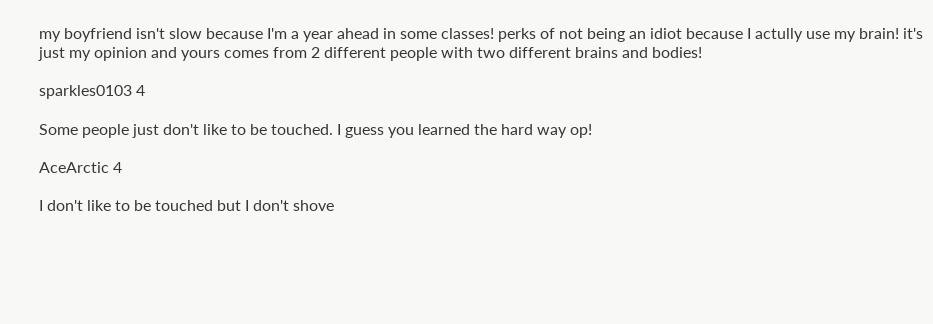my boyfriend isn't slow because I'm a year ahead in some classes! perks of not being an idiot because I actully use my brain! it's just my opinion and yours comes from 2 different people with two different brains and bodies!

sparkles0103 4

Some people just don't like to be touched. I guess you learned the hard way op!

AceArctic 4

I don't like to be touched but I don't shove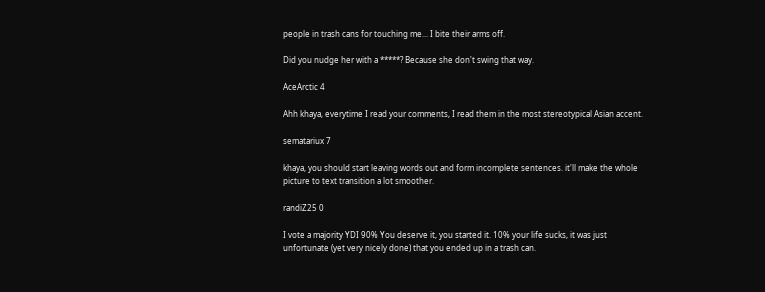people in trash cans for touching me... I bite their arms off.

Did you nudge her with a *****? Because she don't swing that way.

AceArctic 4

Ahh khaya, everytime I read your comments, I read them in the most stereotypical Asian accent.

sematariux 7

khaya, you should start leaving words out and form incomplete sentences. it'll make the whole picture to text transition a lot smoother.

randiZ25 0

I vote a majority YDI 90% You deserve it, you started it. 10% your life sucks, it was just unfortunate (yet very nicely done) that you ended up in a trash can.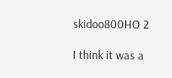skidoo800HO 2

I think it was a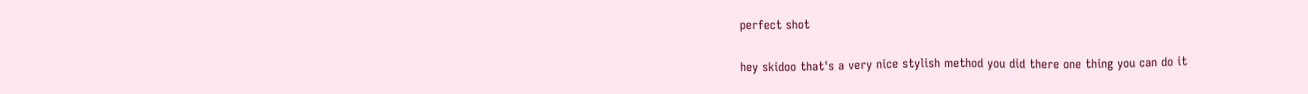perfect shot

hey skidoo that's a very nice stylish method you did there one thing you can do it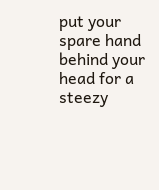put your spare hand behind your head for a steezy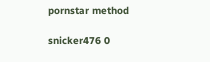pornstar method

snicker476 0